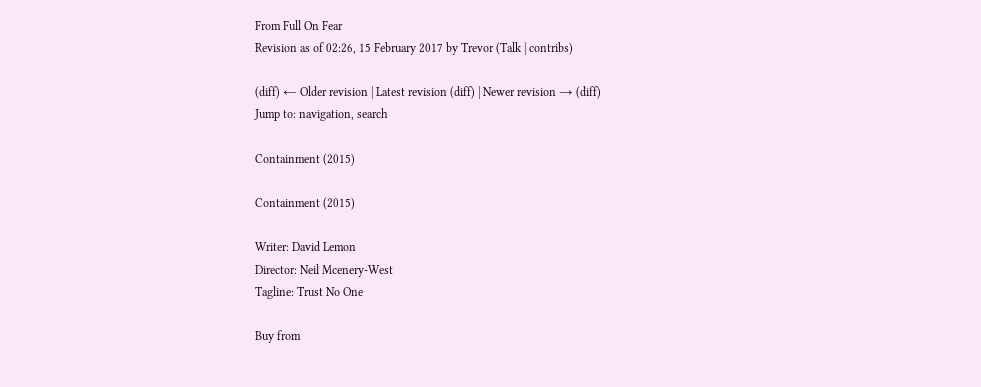From Full On Fear
Revision as of 02:26, 15 February 2017 by Trevor (Talk | contribs)

(diff) ← Older revision | Latest revision (diff) | Newer revision → (diff)
Jump to: navigation, search

Containment (2015)

Containment (2015)

Writer: David Lemon
Director: Neil Mcenery-West
Tagline: Trust No One

Buy from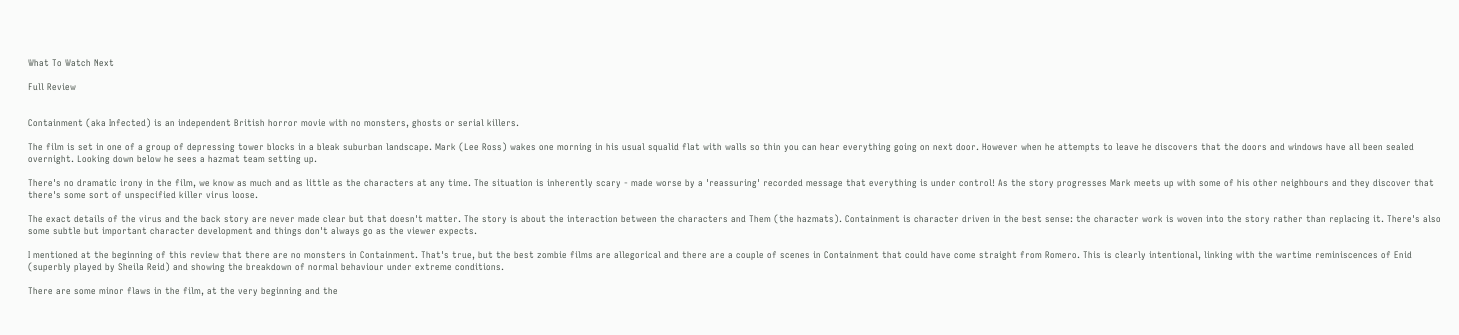What To Watch Next

Full Review


Containment (aka Infected) is an independent British horror movie with no monsters, ghosts or serial killers.

The film is set in one of a group of depressing tower blocks in a bleak suburban landscape. Mark (Lee Ross) wakes one morning in his usual squalid flat with walls so thin you can hear everything going on next door. However when he attempts to leave he discovers that the doors and windows have all been sealed overnight. Looking down below he sees a hazmat team setting up.

There's no dramatic irony in the film, we know as much and as little as the characters at any time. The situation is inherently scary - made worse by a 'reassuring' recorded message that everything is under control! As the story progresses Mark meets up with some of his other neighbours and they discover that there's some sort of unspecified killer virus loose.

The exact details of the virus and the back story are never made clear but that doesn't matter. The story is about the interaction between the characters and Them (the hazmats). Containment is character driven in the best sense: the character work is woven into the story rather than replacing it. There's also some subtle but important character development and things don't always go as the viewer expects.

I mentioned at the beginning of this review that there are no monsters in Containment. That's true, but the best zombie films are allegorical and there are a couple of scenes in Containment that could have come straight from Romero. This is clearly intentional, linking with the wartime reminiscences of Enid (superbly played by Sheila Reid) and showing the breakdown of normal behaviour under extreme conditions.

There are some minor flaws in the film, at the very beginning and the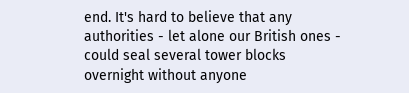end. It's hard to believe that any authorities - let alone our British ones - could seal several tower blocks overnight without anyone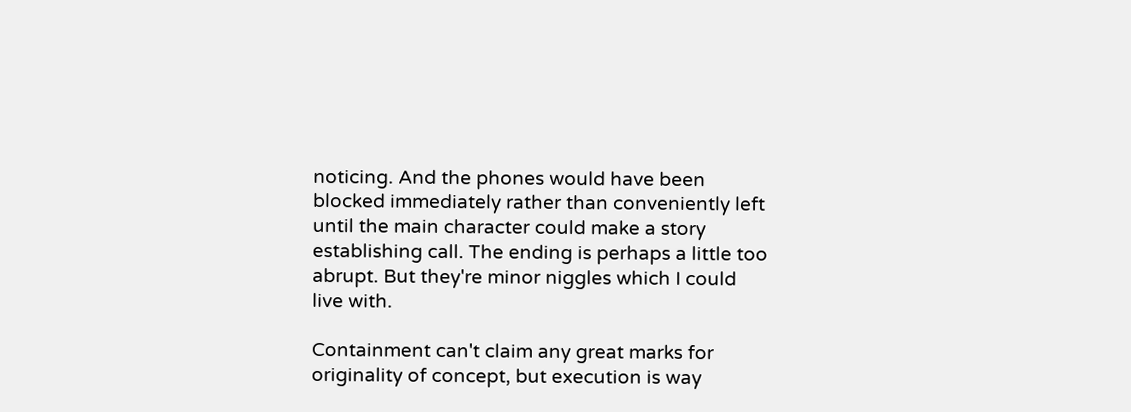noticing. And the phones would have been blocked immediately rather than conveniently left until the main character could make a story establishing call. The ending is perhaps a little too abrupt. But they're minor niggles which I could live with.

Containment can't claim any great marks for originality of concept, but execution is way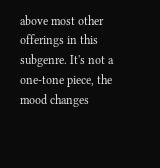above most other offerings in this subgenre. It's not a one-tone piece, the mood changes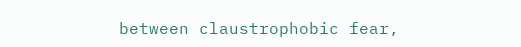between claustrophobic fear,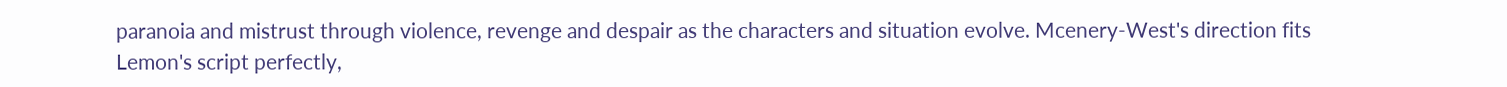paranoia and mistrust through violence, revenge and despair as the characters and situation evolve. Mcenery-West's direction fits Lemon's script perfectly,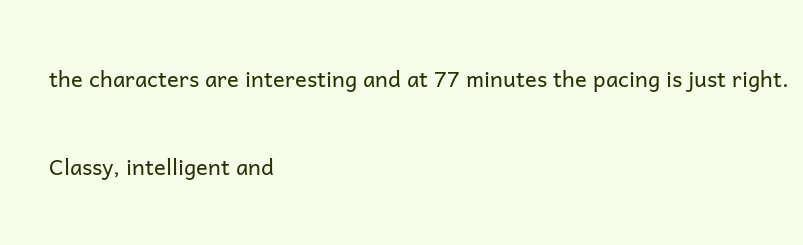the characters are interesting and at 77 minutes the pacing is just right.

Classy, intelligent and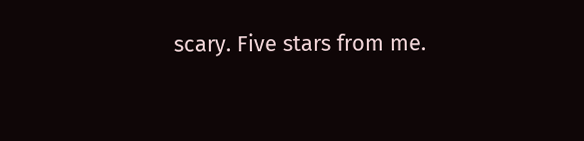scary. Five stars from me.